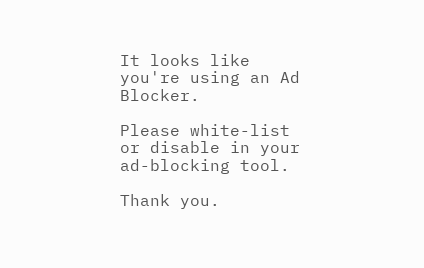It looks like you're using an Ad Blocker.

Please white-list or disable in your ad-blocking tool.

Thank you.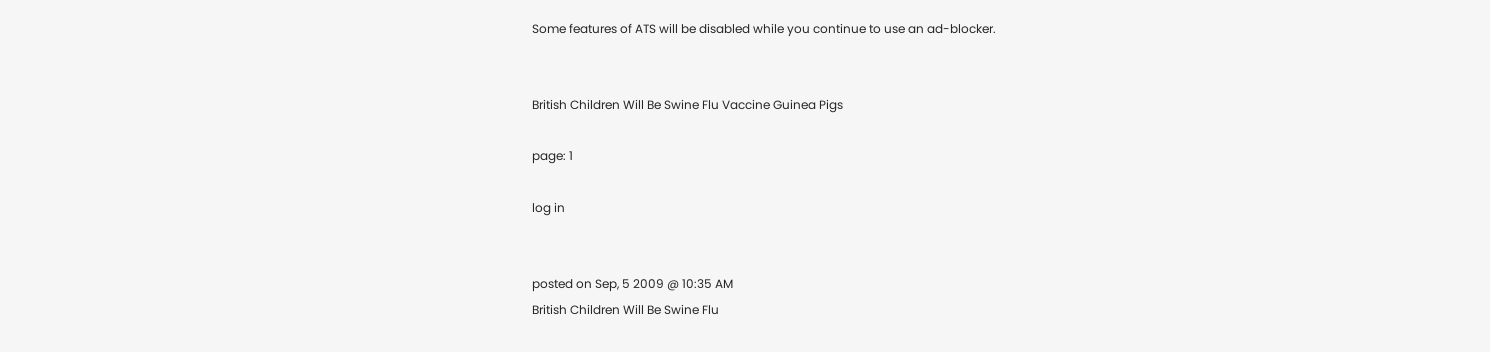Some features of ATS will be disabled while you continue to use an ad-blocker.


British Children Will Be Swine Flu Vaccine Guinea Pigs

page: 1

log in


posted on Sep, 5 2009 @ 10:35 AM
British Children Will Be Swine Flu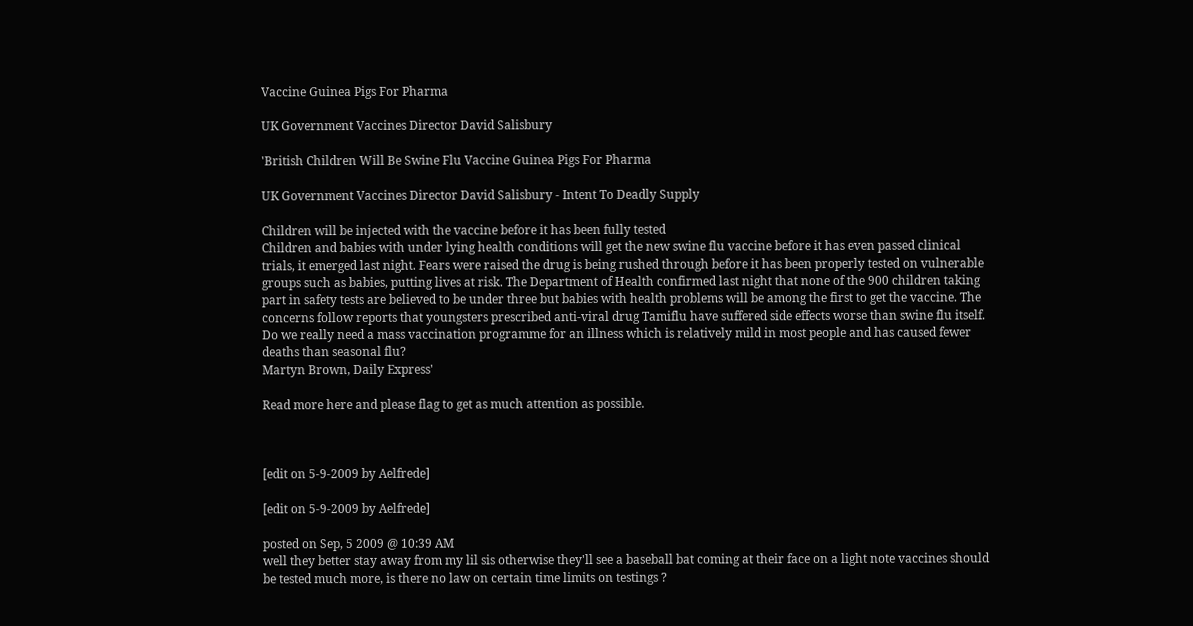Vaccine Guinea Pigs For Pharma

UK Government Vaccines Director David Salisbury

'British Children Will Be Swine Flu Vaccine Guinea Pigs For Pharma

UK Government Vaccines Director David Salisbury - Intent To Deadly Supply

Children will be injected with the vaccine before it has been fully tested
Children and babies with under lying health conditions will get the new swine flu vaccine before it has even passed clinical trials, it emerged last night. Fears were raised the drug is being rushed through before it has been properly tested on vulnerable groups such as babies, putting lives at risk. The Department of Health confirmed last night that none of the 900 children taking part in safety tests are believed to be under three but babies with health problems will be among the first to get the vaccine. The concerns follow reports that youngsters prescribed anti-viral drug Tamiflu have suffered side effects worse than swine flu itself. Do we really need a mass vaccination programme for an illness which is relatively mild in most people and has caused fewer deaths than seasonal flu?
Martyn Brown, Daily Express'

Read more here and please flag to get as much attention as possible.



[edit on 5-9-2009 by Aelfrede]

[edit on 5-9-2009 by Aelfrede]

posted on Sep, 5 2009 @ 10:39 AM
well they better stay away from my lil sis otherwise they'll see a baseball bat coming at their face on a light note vaccines should be tested much more, is there no law on certain time limits on testings ?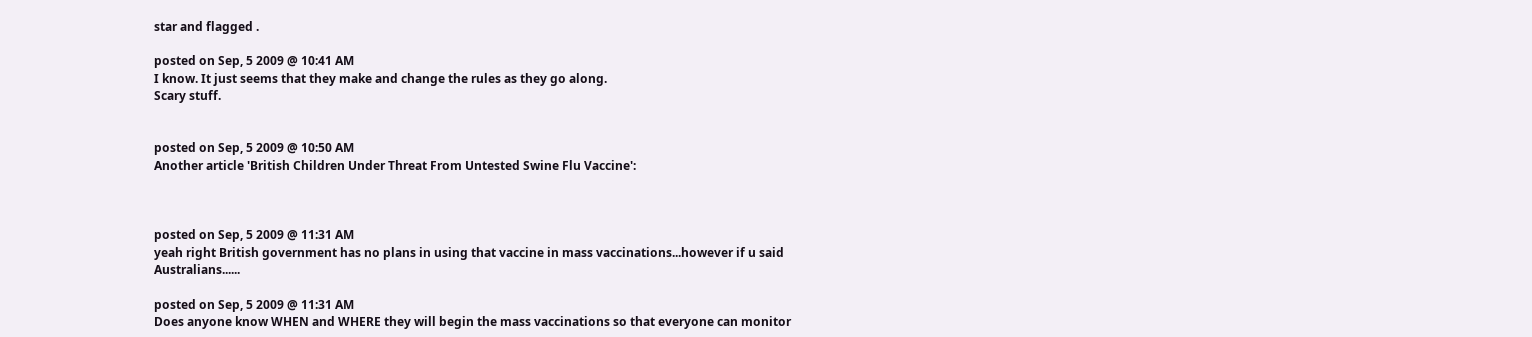star and flagged .

posted on Sep, 5 2009 @ 10:41 AM
I know. It just seems that they make and change the rules as they go along.
Scary stuff.


posted on Sep, 5 2009 @ 10:50 AM
Another article 'British Children Under Threat From Untested Swine Flu Vaccine':



posted on Sep, 5 2009 @ 11:31 AM
yeah right British government has no plans in using that vaccine in mass vaccinations...however if u said Australians......

posted on Sep, 5 2009 @ 11:31 AM
Does anyone know WHEN and WHERE they will begin the mass vaccinations so that everyone can monitor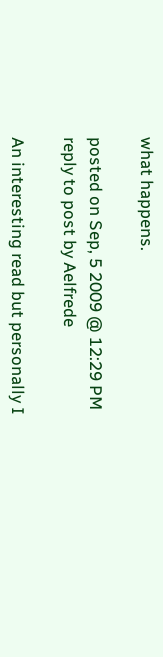what happens.

posted on Sep, 5 2009 @ 12:29 PM
reply to post by Aelfrede

An interesting read but personally I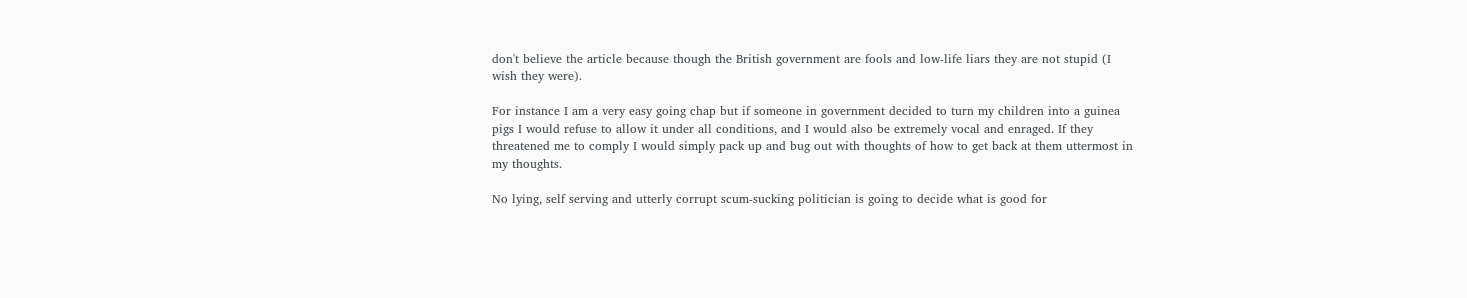don't believe the article because though the British government are fools and low-life liars they are not stupid (I wish they were).

For instance I am a very easy going chap but if someone in government decided to turn my children into a guinea pigs I would refuse to allow it under all conditions, and I would also be extremely vocal and enraged. If they threatened me to comply I would simply pack up and bug out with thoughts of how to get back at them uttermost in my thoughts.

No lying, self serving and utterly corrupt scum-sucking politician is going to decide what is good for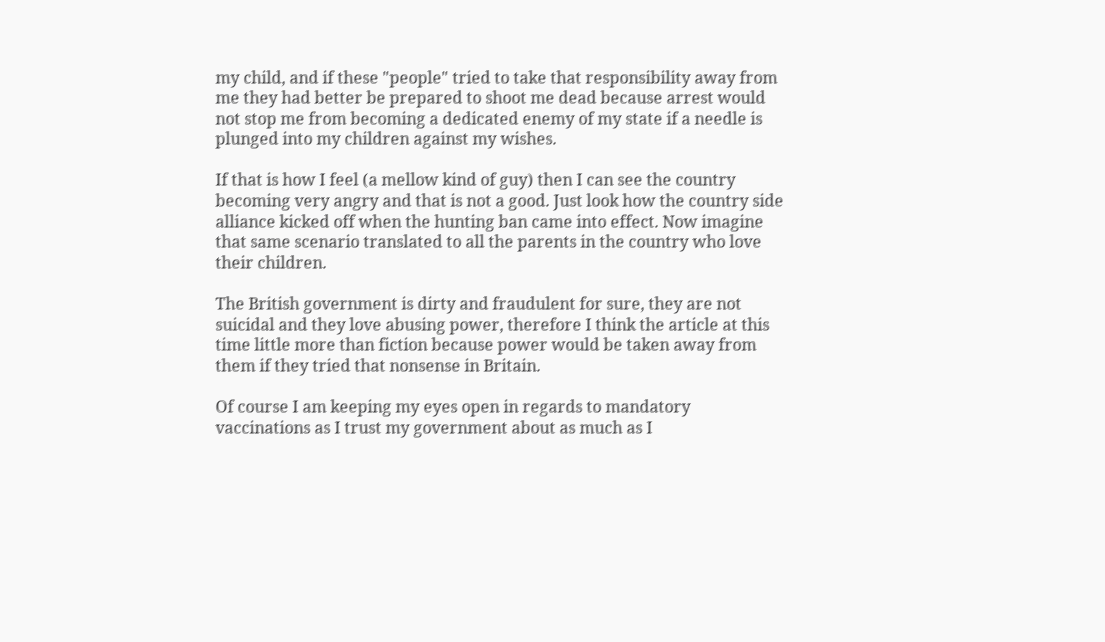my child, and if these "people" tried to take that responsibility away from me they had better be prepared to shoot me dead because arrest would not stop me from becoming a dedicated enemy of my state if a needle is plunged into my children against my wishes.

If that is how I feel (a mellow kind of guy) then I can see the country becoming very angry and that is not a good. Just look how the country side alliance kicked off when the hunting ban came into effect. Now imagine that same scenario translated to all the parents in the country who love their children.

The British government is dirty and fraudulent for sure, they are not suicidal and they love abusing power, therefore I think the article at this time little more than fiction because power would be taken away from them if they tried that nonsense in Britain.

Of course I am keeping my eyes open in regards to mandatory vaccinations as I trust my government about as much as I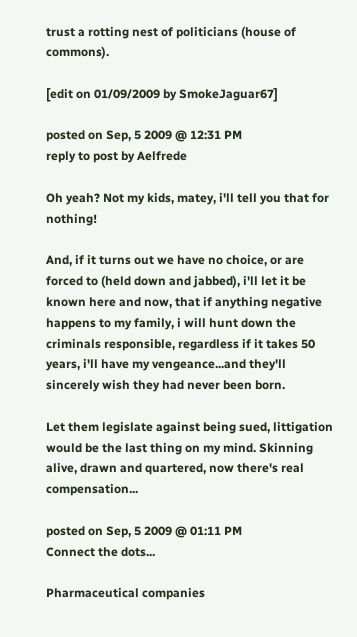trust a rotting nest of politicians (house of commons).

[edit on 01/09/2009 by SmokeJaguar67]

posted on Sep, 5 2009 @ 12:31 PM
reply to post by Aelfrede

Oh yeah? Not my kids, matey, i'll tell you that for nothing!

And, if it turns out we have no choice, or are forced to (held down and jabbed), i'll let it be known here and now, that if anything negative happens to my family, i will hunt down the criminals responsible, regardless if it takes 50 years, i'll have my vengeance...and they'll sincerely wish they had never been born.

Let them legislate against being sued, littigation would be the last thing on my mind. Skinning alive, drawn and quartered, now there's real compensation...

posted on Sep, 5 2009 @ 01:11 PM
Connect the dots...

Pharmaceutical companies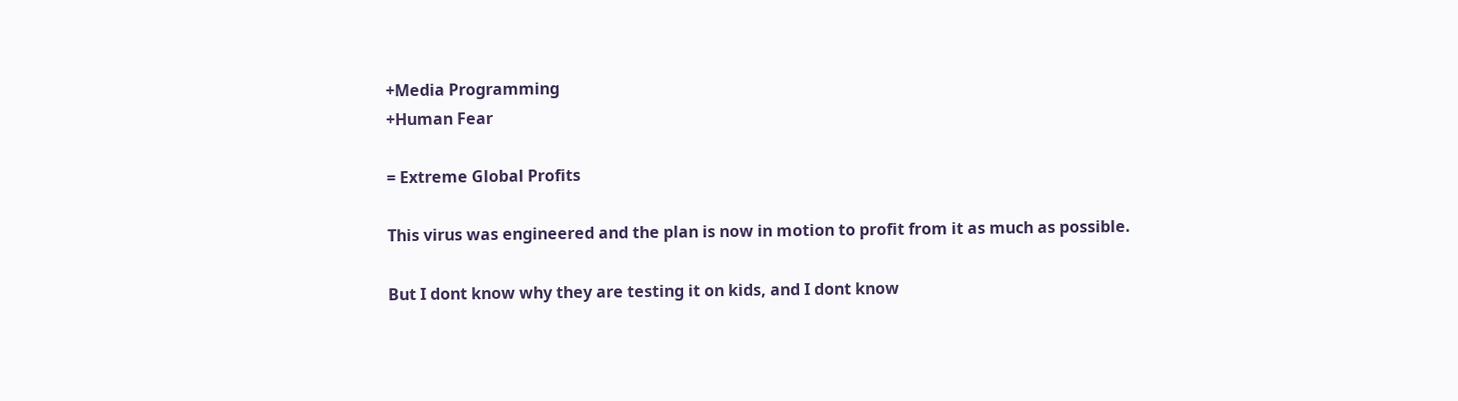+Media Programming
+Human Fear

= Extreme Global Profits

This virus was engineered and the plan is now in motion to profit from it as much as possible.

But I dont know why they are testing it on kids, and I dont know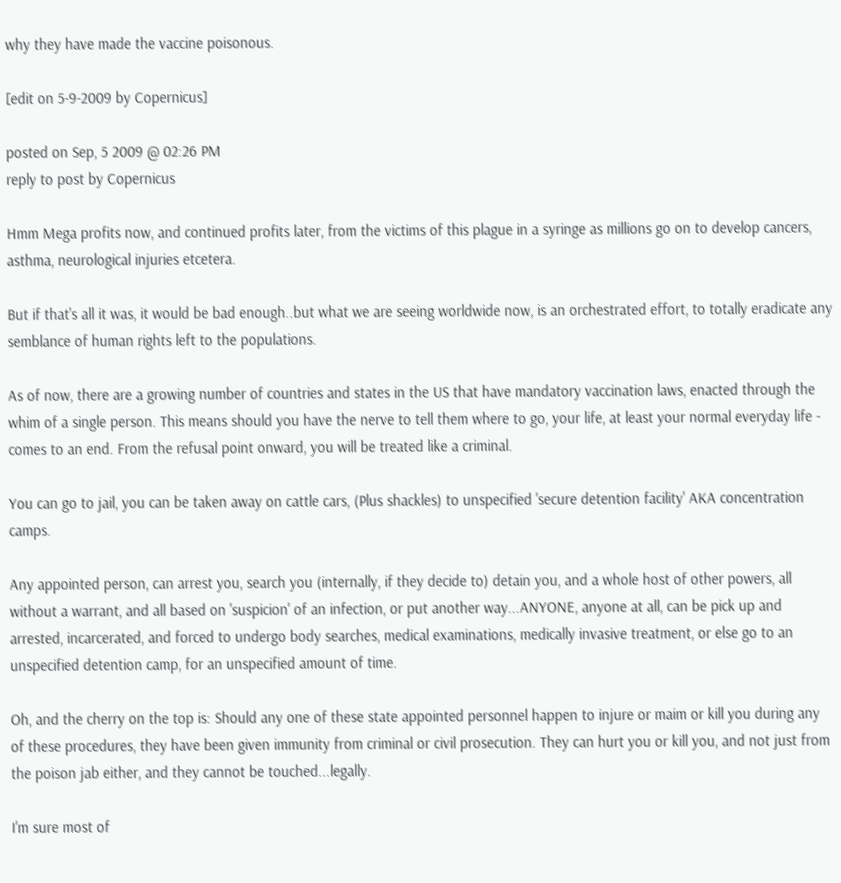why they have made the vaccine poisonous.

[edit on 5-9-2009 by Copernicus]

posted on Sep, 5 2009 @ 02:26 PM
reply to post by Copernicus

Hmm Mega profits now, and continued profits later, from the victims of this plague in a syringe as millions go on to develop cancers, asthma, neurological injuries etcetera.

But if that's all it was, it would be bad enough..but what we are seeing worldwide now, is an orchestrated effort, to totally eradicate any semblance of human rights left to the populations.

As of now, there are a growing number of countries and states in the US that have mandatory vaccination laws, enacted through the whim of a single person. This means should you have the nerve to tell them where to go, your life, at least your normal everyday life - comes to an end. From the refusal point onward, you will be treated like a criminal.

You can go to jail, you can be taken away on cattle cars, (Plus shackles) to unspecified 'secure detention facility' AKA concentration camps.

Any appointed person, can arrest you, search you (internally, if they decide to) detain you, and a whole host of other powers, all without a warrant, and all based on 'suspicion' of an infection, or put another way...ANYONE, anyone at all, can be pick up and arrested, incarcerated, and forced to undergo body searches, medical examinations, medically invasive treatment, or else go to an unspecified detention camp, for an unspecified amount of time.

Oh, and the cherry on the top is: Should any one of these state appointed personnel happen to injure or maim or kill you during any of these procedures, they have been given immunity from criminal or civil prosecution. They can hurt you or kill you, and not just from the poison jab either, and they cannot be touched...legally.

I'm sure most of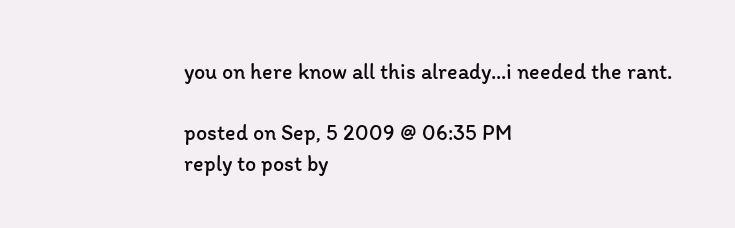you on here know all this already...i needed the rant.

posted on Sep, 5 2009 @ 06:35 PM
reply to post by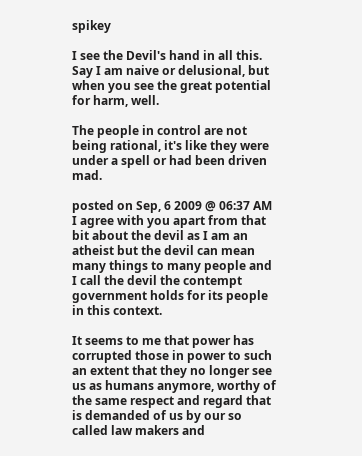spikey

I see the Devil's hand in all this. Say I am naive or delusional, but when you see the great potential for harm, well.

The people in control are not being rational, it's like they were under a spell or had been driven mad.

posted on Sep, 6 2009 @ 06:37 AM
I agree with you apart from that bit about the devil as I am an atheist but the devil can mean many things to many people and I call the devil the contempt government holds for its people in this context.

It seems to me that power has corrupted those in power to such an extent that they no longer see us as humans anymore, worthy of the same respect and regard that is demanded of us by our so called law makers and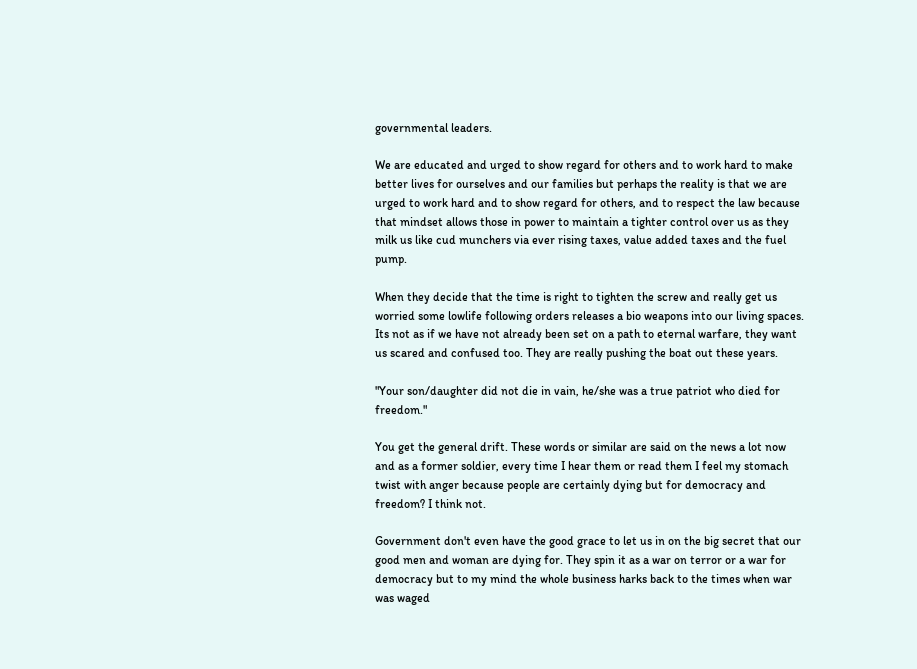governmental leaders.

We are educated and urged to show regard for others and to work hard to make better lives for ourselves and our families but perhaps the reality is that we are urged to work hard and to show regard for others, and to respect the law because that mindset allows those in power to maintain a tighter control over us as they milk us like cud munchers via ever rising taxes, value added taxes and the fuel pump.

When they decide that the time is right to tighten the screw and really get us worried some lowlife following orders releases a bio weapons into our living spaces. Its not as if we have not already been set on a path to eternal warfare, they want us scared and confused too. They are really pushing the boat out these years.

"Your son/daughter did not die in vain, he/she was a true patriot who died for freedom."

You get the general drift. These words or similar are said on the news a lot now and as a former soldier, every time I hear them or read them I feel my stomach twist with anger because people are certainly dying but for democracy and freedom? I think not.

Government don't even have the good grace to let us in on the big secret that our good men and woman are dying for. They spin it as a war on terror or a war for democracy but to my mind the whole business harks back to the times when war was waged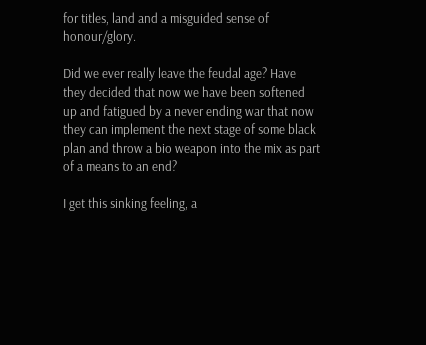for titles, land and a misguided sense of honour/glory.

Did we ever really leave the feudal age? Have they decided that now we have been softened up and fatigued by a never ending war that now they can implement the next stage of some black plan and throw a bio weapon into the mix as part of a means to an end?

I get this sinking feeling, a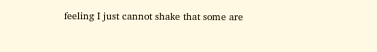feeling I just cannot shake that some are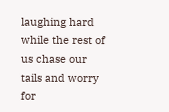laughing hard while the rest of us chase our tails and worry for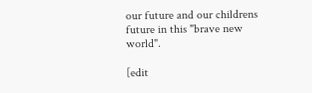our future and our childrens future in this "brave new world".

[edit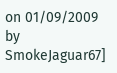on 01/09/2009 by SmokeJaguar67]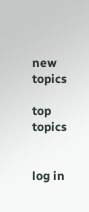new topics

top topics


log in